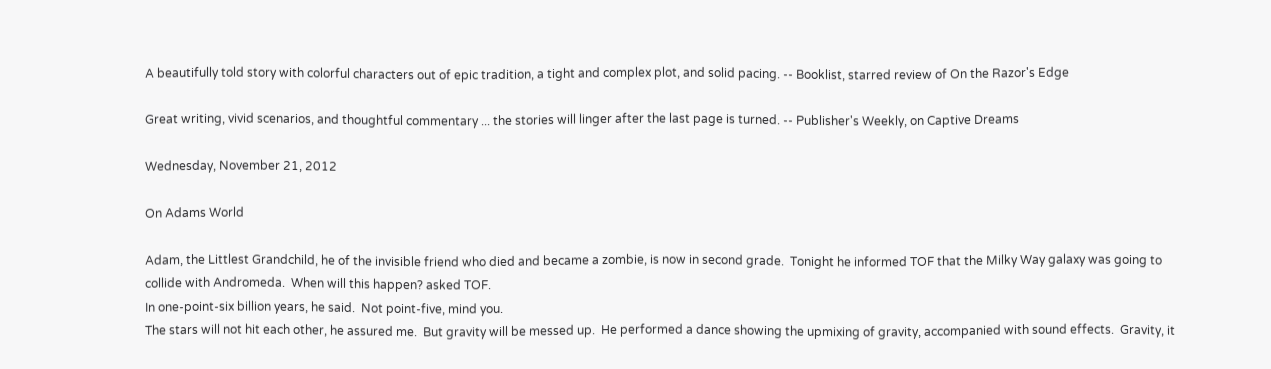A beautifully told story with colorful characters out of epic tradition, a tight and complex plot, and solid pacing. -- Booklist, starred review of On the Razor's Edge

Great writing, vivid scenarios, and thoughtful commentary ... the stories will linger after the last page is turned. -- Publisher's Weekly, on Captive Dreams

Wednesday, November 21, 2012

On Adams World

Adam, the Littlest Grandchild, he of the invisible friend who died and became a zombie, is now in second grade.  Tonight he informed TOF that the Milky Way galaxy was going to collide with Andromeda.  When will this happen? asked TOF.
In one-point-six billion years, he said.  Not point-five, mind you.
The stars will not hit each other, he assured me.  But gravity will be messed up.  He performed a dance showing the upmixing of gravity, accompanied with sound effects.  Gravity, it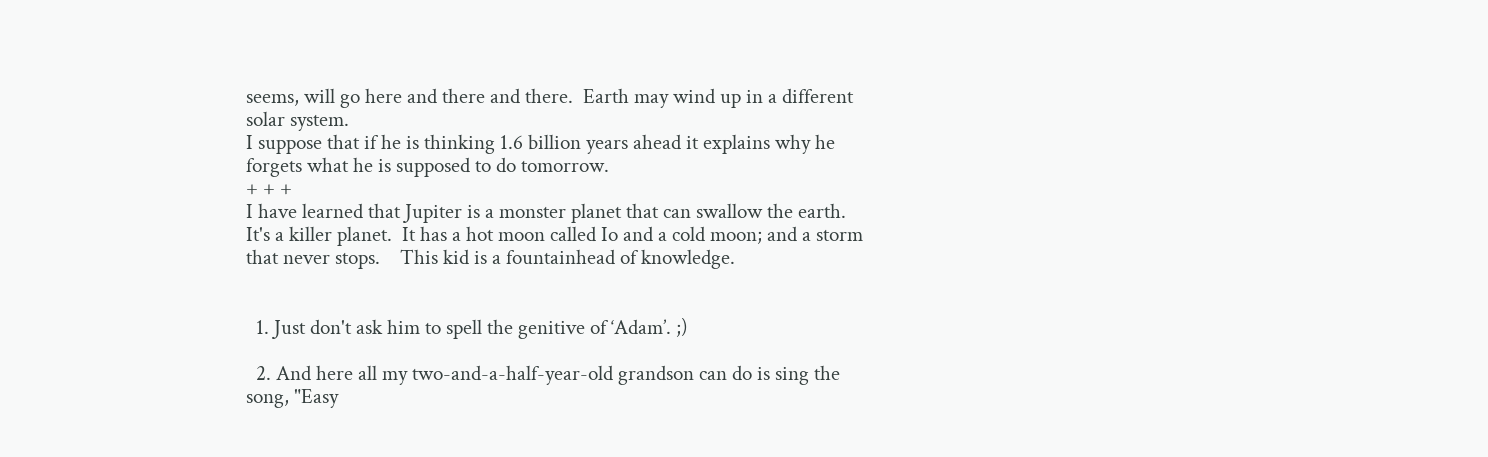seems, will go here and there and there.  Earth may wind up in a different solar system.
I suppose that if he is thinking 1.6 billion years ahead it explains why he forgets what he is supposed to do tomorrow.
+ + +
I have learned that Jupiter is a monster planet that can swallow the earth.  It's a killer planet.  It has a hot moon called Io and a cold moon; and a storm that never stops.    This kid is a fountainhead of knowledge.


  1. Just don't ask him to spell the genitive of ‘Adam’. ;)

  2. And here all my two-and-a-half-year-old grandson can do is sing the song, "Easy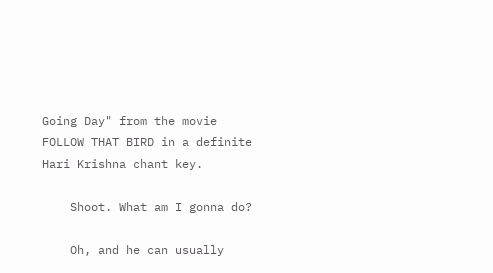Going Day" from the movie FOLLOW THAT BIRD in a definite Hari Krishna chant key.

    Shoot. What am I gonna do?

    Oh, and he can usually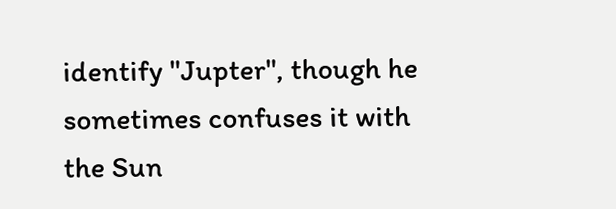identify "Jupter", though he sometimes confuses it with the Sun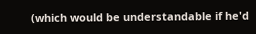(which would be understandable if he'd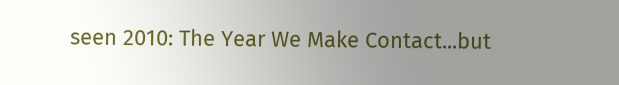seen 2010: The Year We Make Contact...but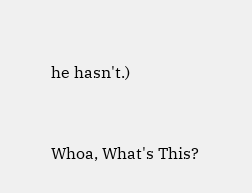he hasn't.)


Whoa, What's This?